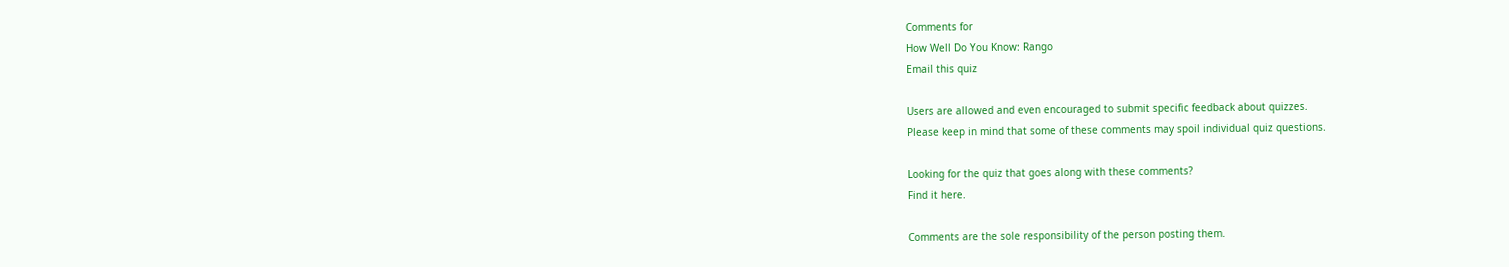Comments for
How Well Do You Know: Rango
Email this quiz

Users are allowed and even encouraged to submit specific feedback about quizzes.
Please keep in mind that some of these comments may spoil individual quiz questions.

Looking for the quiz that goes along with these comments?
Find it here.

Comments are the sole responsibility of the person posting them.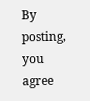By posting, you agree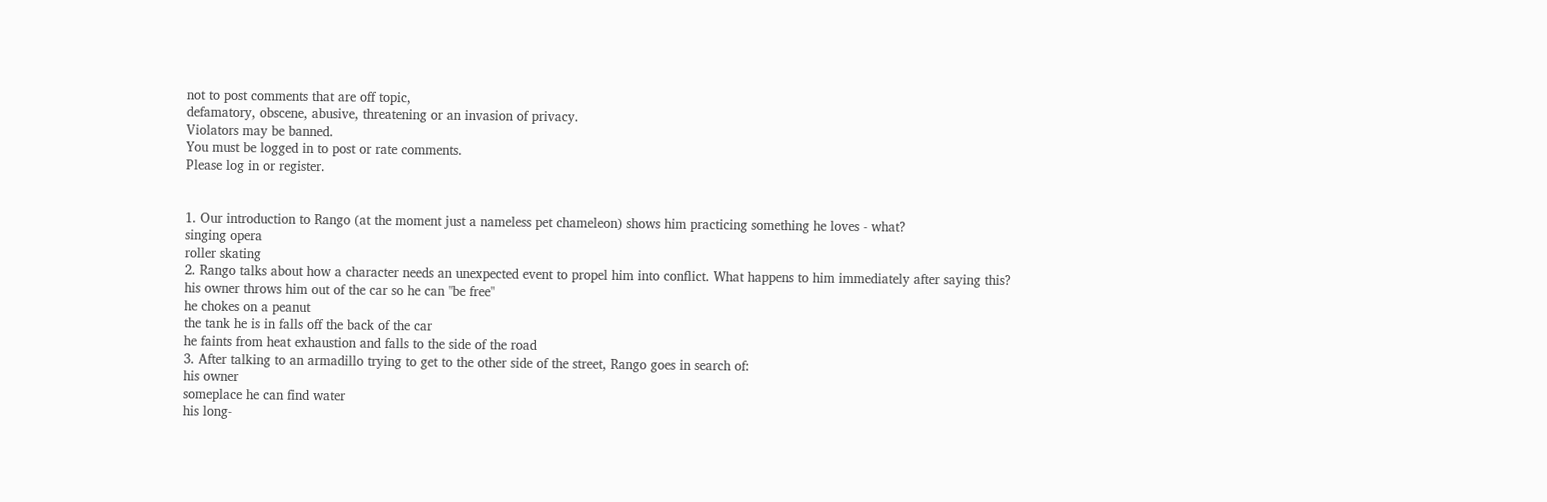not to post comments that are off topic,
defamatory, obscene, abusive, threatening or an invasion of privacy.
Violators may be banned.
You must be logged in to post or rate comments.
Please log in or register.


1. Our introduction to Rango (at the moment just a nameless pet chameleon) shows him practicing something he loves - what?
singing opera
roller skating
2. Rango talks about how a character needs an unexpected event to propel him into conflict. What happens to him immediately after saying this?
his owner throws him out of the car so he can "be free"
he chokes on a peanut
the tank he is in falls off the back of the car
he faints from heat exhaustion and falls to the side of the road
3. After talking to an armadillo trying to get to the other side of the street, Rango goes in search of:
his owner
someplace he can find water
his long-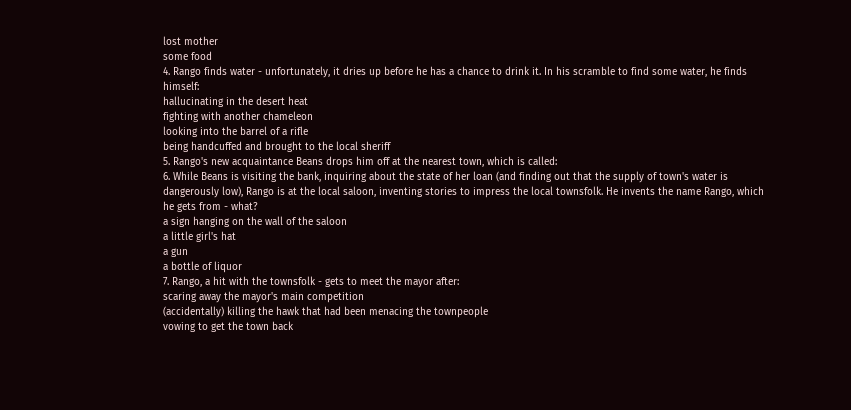lost mother
some food
4. Rango finds water - unfortunately, it dries up before he has a chance to drink it. In his scramble to find some water, he finds himself:
hallucinating in the desert heat
fighting with another chameleon
looking into the barrel of a rifle
being handcuffed and brought to the local sheriff
5. Rango's new acquaintance Beans drops him off at the nearest town, which is called:
6. While Beans is visiting the bank, inquiring about the state of her loan (and finding out that the supply of town's water is dangerously low), Rango is at the local saloon, inventing stories to impress the local townsfolk. He invents the name Rango, which he gets from - what?
a sign hanging on the wall of the saloon
a little girl's hat
a gun
a bottle of liquor
7. Rango, a hit with the townsfolk - gets to meet the mayor after:
scaring away the mayor's main competition
(accidentally) killing the hawk that had been menacing the townpeople
vowing to get the town back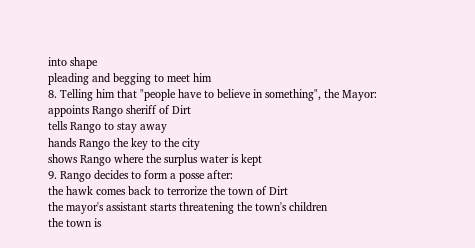into shape
pleading and begging to meet him
8. Telling him that "people have to believe in something", the Mayor:
appoints Rango sheriff of Dirt
tells Rango to stay away
hands Rango the key to the city
shows Rango where the surplus water is kept
9. Rango decides to form a posse after:
the hawk comes back to terrorize the town of Dirt
the mayor's assistant starts threatening the town's children
the town is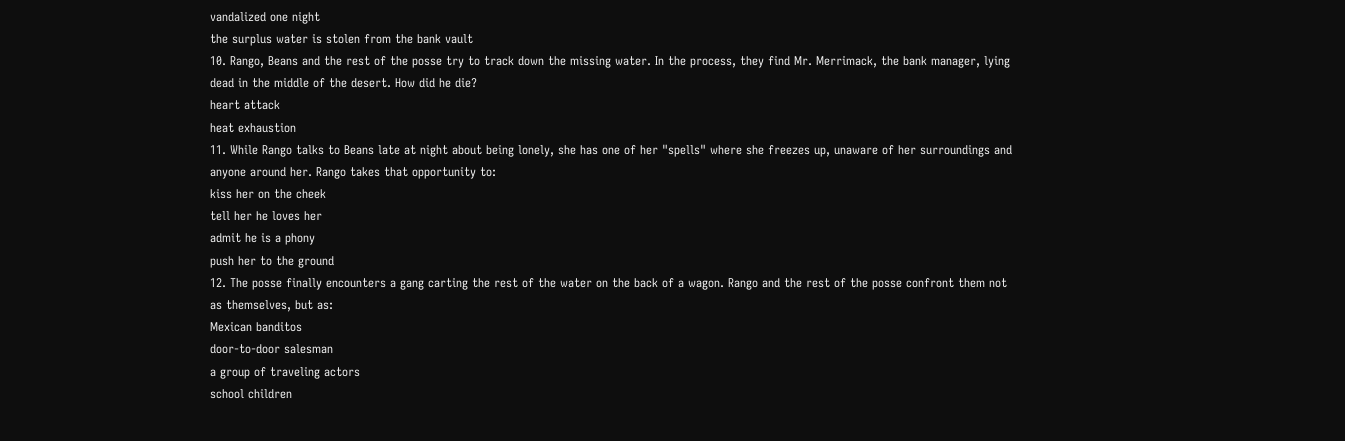vandalized one night
the surplus water is stolen from the bank vault
10. Rango, Beans and the rest of the posse try to track down the missing water. In the process, they find Mr. Merrimack, the bank manager, lying dead in the middle of the desert. How did he die?
heart attack
heat exhaustion
11. While Rango talks to Beans late at night about being lonely, she has one of her "spells" where she freezes up, unaware of her surroundings and anyone around her. Rango takes that opportunity to:
kiss her on the cheek
tell her he loves her
admit he is a phony
push her to the ground
12. The posse finally encounters a gang carting the rest of the water on the back of a wagon. Rango and the rest of the posse confront them not as themselves, but as:
Mexican banditos
door-to-door salesman
a group of traveling actors
school children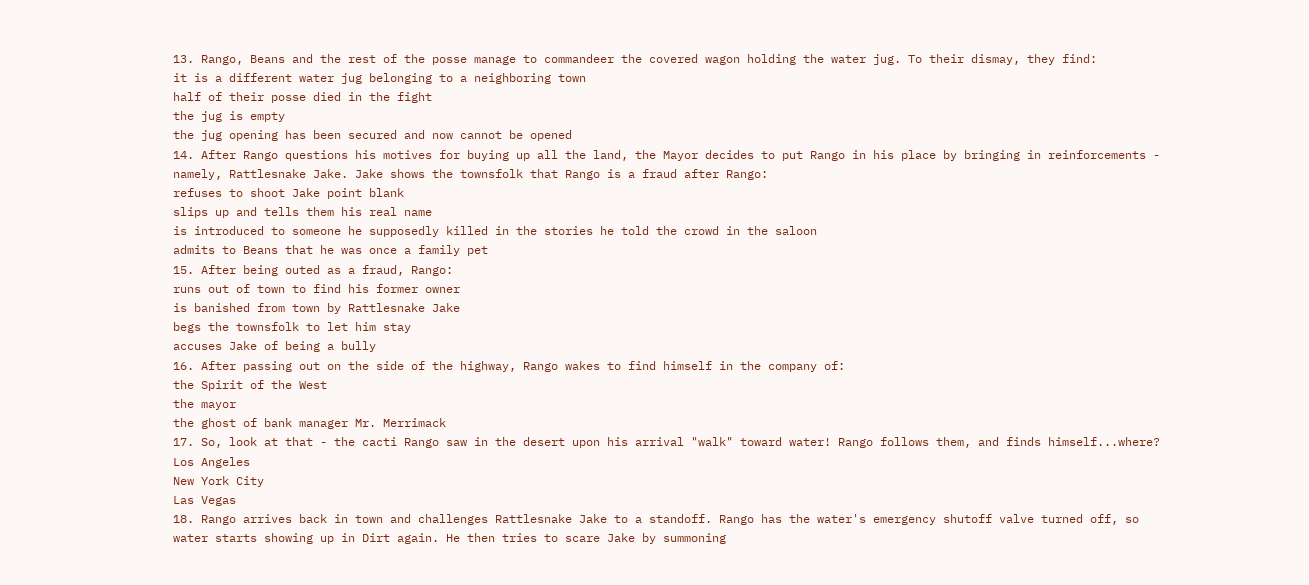13. Rango, Beans and the rest of the posse manage to commandeer the covered wagon holding the water jug. To their dismay, they find:
it is a different water jug belonging to a neighboring town
half of their posse died in the fight
the jug is empty
the jug opening has been secured and now cannot be opened
14. After Rango questions his motives for buying up all the land, the Mayor decides to put Rango in his place by bringing in reinforcements - namely, Rattlesnake Jake. Jake shows the townsfolk that Rango is a fraud after Rango:
refuses to shoot Jake point blank
slips up and tells them his real name
is introduced to someone he supposedly killed in the stories he told the crowd in the saloon
admits to Beans that he was once a family pet
15. After being outed as a fraud, Rango:
runs out of town to find his former owner
is banished from town by Rattlesnake Jake
begs the townsfolk to let him stay
accuses Jake of being a bully
16. After passing out on the side of the highway, Rango wakes to find himself in the company of:
the Spirit of the West
the mayor
the ghost of bank manager Mr. Merrimack
17. So, look at that - the cacti Rango saw in the desert upon his arrival "walk" toward water! Rango follows them, and finds himself...where?
Los Angeles
New York City
Las Vegas
18. Rango arrives back in town and challenges Rattlesnake Jake to a standoff. Rango has the water's emergency shutoff valve turned off, so water starts showing up in Dirt again. He then tries to scare Jake by summoning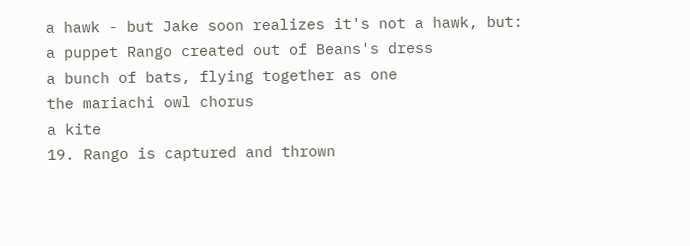a hawk - but Jake soon realizes it's not a hawk, but:
a puppet Rango created out of Beans's dress
a bunch of bats, flying together as one
the mariachi owl chorus
a kite
19. Rango is captured and thrown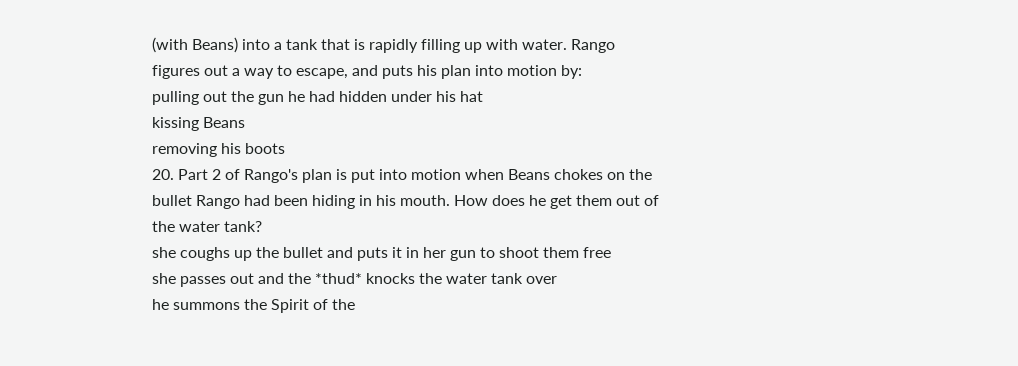(with Beans) into a tank that is rapidly filling up with water. Rango figures out a way to escape, and puts his plan into motion by:
pulling out the gun he had hidden under his hat
kissing Beans
removing his boots
20. Part 2 of Rango's plan is put into motion when Beans chokes on the bullet Rango had been hiding in his mouth. How does he get them out of the water tank?
she coughs up the bullet and puts it in her gun to shoot them free
she passes out and the *thud* knocks the water tank over
he summons the Spirit of the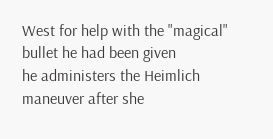West for help with the "magical" bullet he had been given
he administers the Heimlich maneuver after she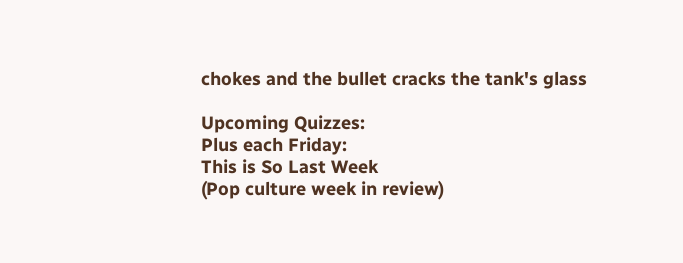chokes and the bullet cracks the tank's glass

Upcoming Quizzes:
Plus each Friday:
This is So Last Week
(Pop culture week in review)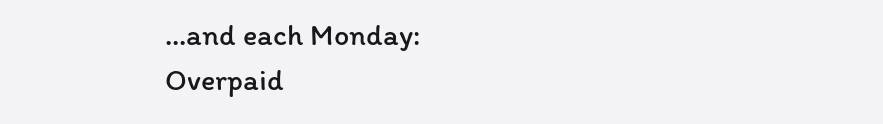...and each Monday:
Overpaid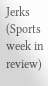Jerks
(Sports week in review)